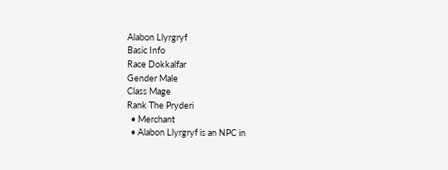Alabon Llyrgryf
Basic Info
Race Dokkalfar
Gender Male
Class Mage
Rank The Pryderi
  • Merchant
  • Alabon Llyrgryf is an NPC in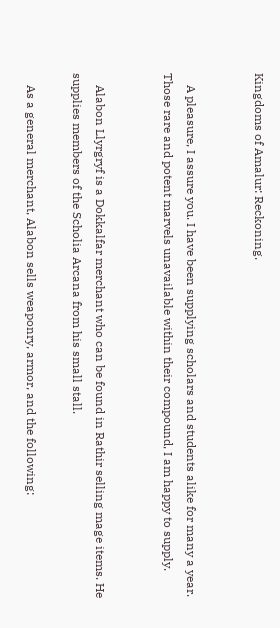Kingdoms of Amalur: Reckoning.


    A pleasure, I assure you. I have been supplying scholars and students alike for many a year. Those rare and potent marvels unavailable within their compound, I am happy to supply.


    Alabon Llyrgryf is a Dokkalfar merchant who can be found in Rathir selling mage items. He supplies members of the Scholia Arcana from his small stall.

    As a general merchant, Alabon sells weaponry, armor, and the following: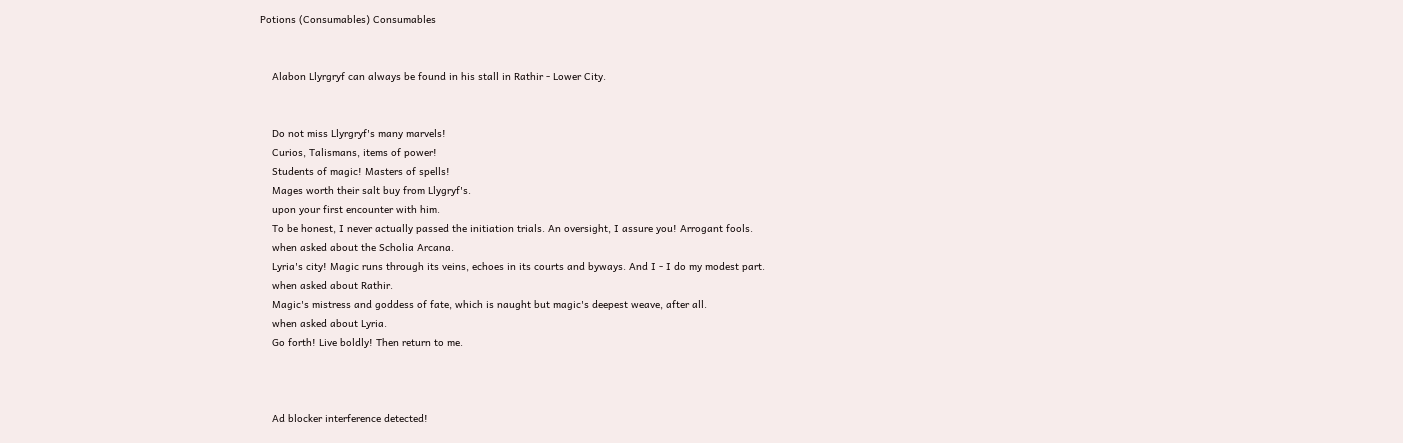Potions (Consumables) Consumables


    Alabon Llyrgryf can always be found in his stall in Rathir - Lower City.


    Do not miss Llyrgryf's many marvels!
    Curios, Talismans, items of power!
    Students of magic! Masters of spells!
    Mages worth their salt buy from Llygryf's.
    upon your first encounter with him.
    To be honest, I never actually passed the initiation trials. An oversight, I assure you! Arrogant fools.
    when asked about the Scholia Arcana.
    Lyria's city! Magic runs through its veins, echoes in its courts and byways. And I - I do my modest part.
    when asked about Rathir.
    Magic's mistress and goddess of fate, which is naught but magic's deepest weave, after all.
    when asked about Lyria.
    Go forth! Live boldly! Then return to me.



    Ad blocker interference detected!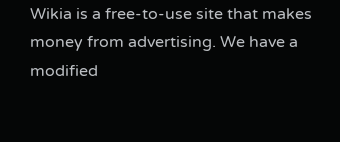Wikia is a free-to-use site that makes money from advertising. We have a modified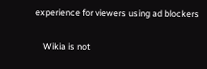experience for viewers using ad blockers

    Wikia is not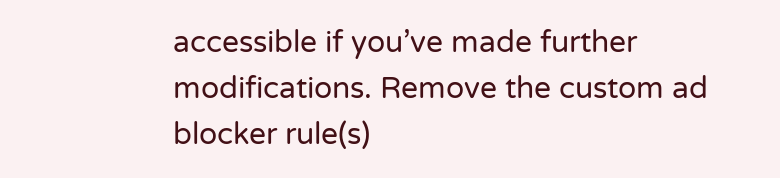accessible if you’ve made further modifications. Remove the custom ad blocker rule(s)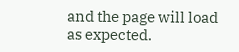and the page will load as expected.